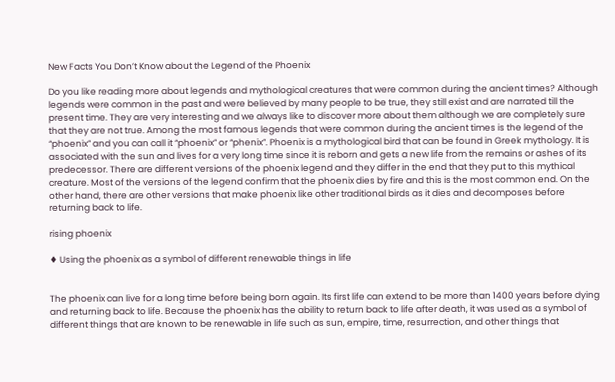New Facts You Don’t Know about the Legend of the Phoenix

Do you like reading more about legends and mythological creatures that were common during the ancient times? Although legends were common in the past and were believed by many people to be true, they still exist and are narrated till the present time. They are very interesting and we always like to discover more about them although we are completely sure that they are not true. Among the most famous legends that were common during the ancient times is the legend of the “phoenix” and you can call it “phoenix” or “phenix”. Phoenix is a mythological bird that can be found in Greek mythology. It is associated with the sun and lives for a very long time since it is reborn and gets a new life from the remains or ashes of its predecessor. There are different versions of the phoenix legend and they differ in the end that they put to this mythical creature. Most of the versions of the legend confirm that the phoenix dies by fire and this is the most common end. On the other hand, there are other versions that make phoenix like other traditional birds as it dies and decomposes before returning back to life.

rising phoenix

♦ Using the phoenix as a symbol of different renewable things in life


The phoenix can live for a long time before being born again. Its first life can extend to be more than 1400 years before dying and returning back to life. Because the phoenix has the ability to return back to life after death, it was used as a symbol of different things that are known to be renewable in life such as sun, empire, time, resurrection, and other things that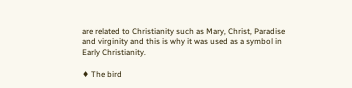are related to Christianity such as Mary, Christ, Paradise and virginity and this is why it was used as a symbol in Early Christianity.

♦ The bird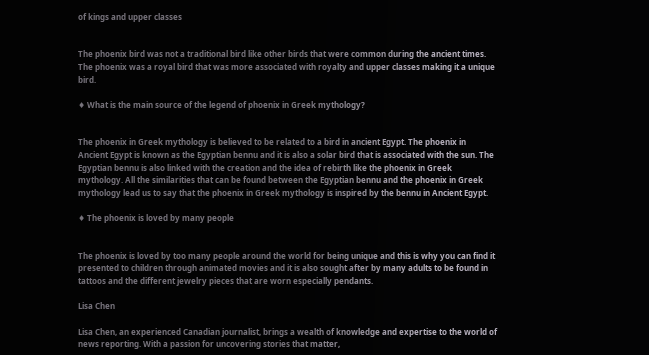of kings and upper classes


The phoenix bird was not a traditional bird like other birds that were common during the ancient times. The phoenix was a royal bird that was more associated with royalty and upper classes making it a unique bird.

♦ What is the main source of the legend of phoenix in Greek mythology?


The phoenix in Greek mythology is believed to be related to a bird in ancient Egypt. The phoenix in Ancient Egypt is known as the Egyptian bennu and it is also a solar bird that is associated with the sun. The Egyptian bennu is also linked with the creation and the idea of rebirth like the phoenix in Greek mythology. All the similarities that can be found between the Egyptian bennu and the phoenix in Greek mythology lead us to say that the phoenix in Greek mythology is inspired by the bennu in Ancient Egypt.

♦ The phoenix is loved by many people


The phoenix is loved by too many people around the world for being unique and this is why you can find it presented to children through animated movies and it is also sought after by many adults to be found in tattoos and the different jewelry pieces that are worn especially pendants.

Lisa Chen

Lisa Chen, an experienced Canadian journalist, brings a wealth of knowledge and expertise to the world of news reporting. With a passion for uncovering stories that matter,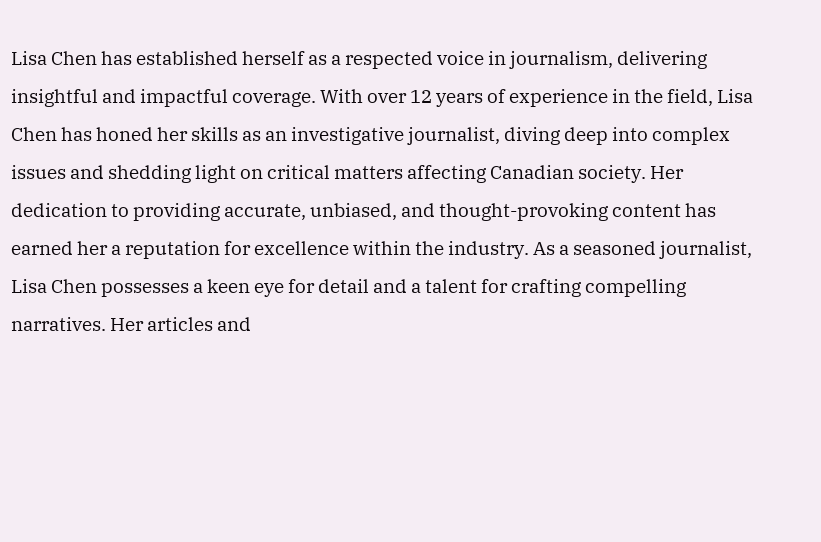Lisa Chen has established herself as a respected voice in journalism, delivering insightful and impactful coverage. With over 12 years of experience in the field, Lisa Chen has honed her skills as an investigative journalist, diving deep into complex issues and shedding light on critical matters affecting Canadian society. Her dedication to providing accurate, unbiased, and thought-provoking content has earned her a reputation for excellence within the industry. As a seasoned journalist, Lisa Chen possesses a keen eye for detail and a talent for crafting compelling narratives. Her articles and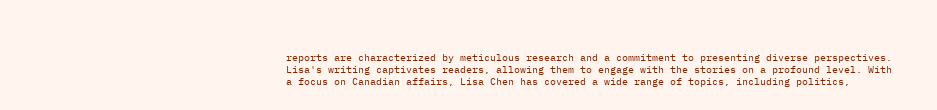reports are characterized by meticulous research and a commitment to presenting diverse perspectives. Lisa's writing captivates readers, allowing them to engage with the stories on a profound level. With a focus on Canadian affairs, Lisa Chen has covered a wide range of topics, including politics,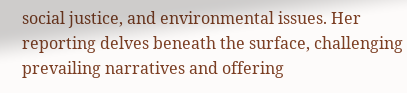social justice, and environmental issues. Her reporting delves beneath the surface, challenging prevailing narratives and offering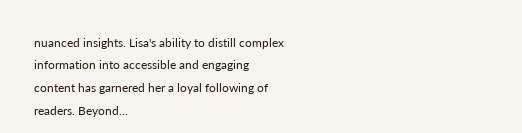nuanced insights. Lisa's ability to distill complex information into accessible and engaging content has garnered her a loyal following of readers. Beyond…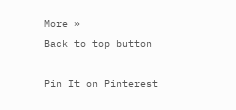More »
Back to top button

Pin It on Pinterest